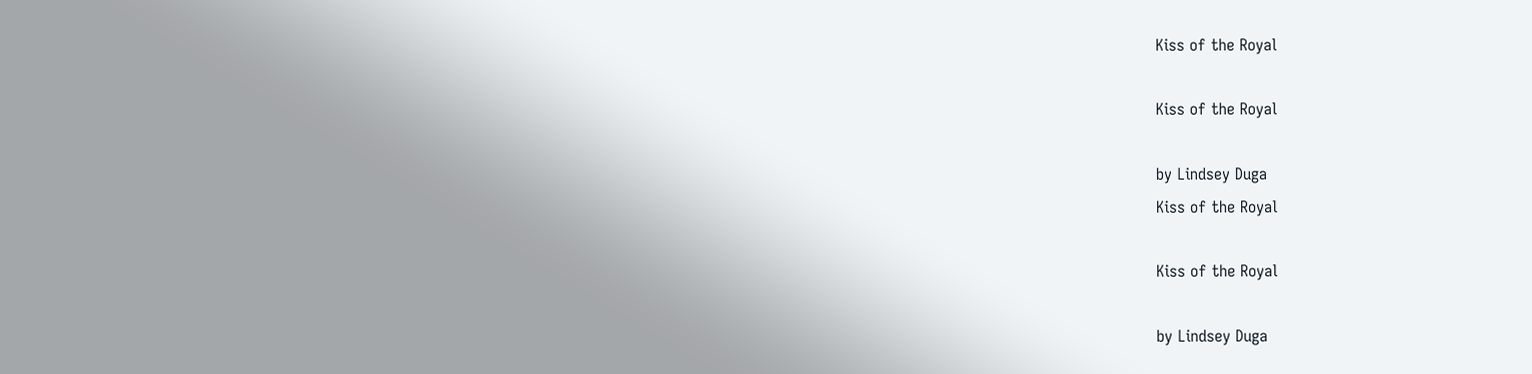Kiss of the Royal

Kiss of the Royal

by Lindsey Duga
Kiss of the Royal

Kiss of the Royal

by Lindsey Duga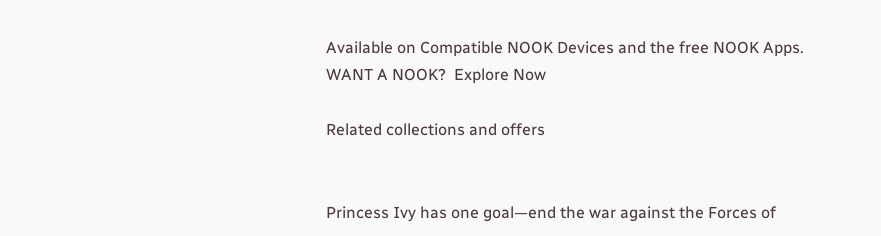Available on Compatible NOOK Devices and the free NOOK Apps.
WANT A NOOK?  Explore Now

Related collections and offers


Princess Ivy has one goal—end the war against the Forces of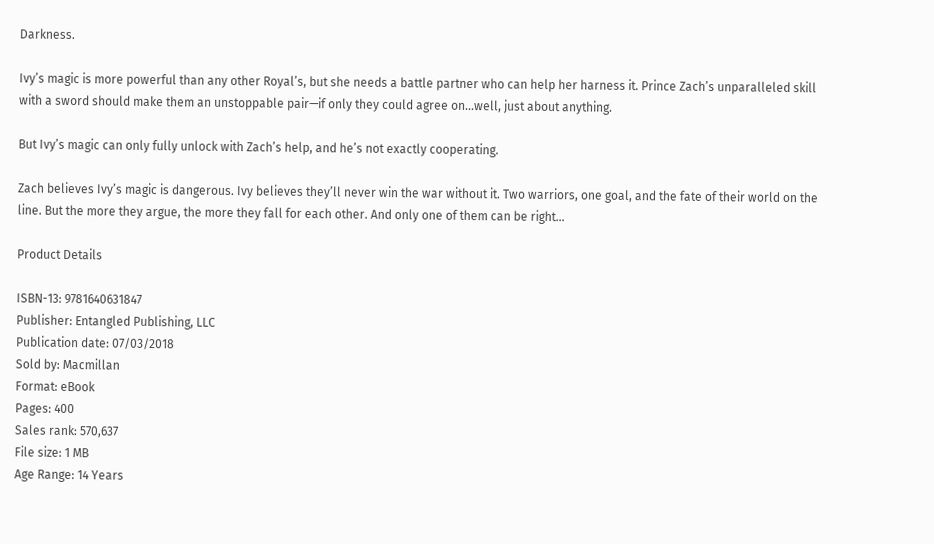Darkness.

Ivy’s magic is more powerful than any other Royal’s, but she needs a battle partner who can help her harness it. Prince Zach’s unparalleled skill with a sword should make them an unstoppable pair—if only they could agree on...well, just about anything.

But Ivy’s magic can only fully unlock with Zach’s help, and he’s not exactly cooperating.

Zach believes Ivy’s magic is dangerous. Ivy believes they’ll never win the war without it. Two warriors, one goal, and the fate of their world on the line. But the more they argue, the more they fall for each other. And only one of them can be right…

Product Details

ISBN-13: 9781640631847
Publisher: Entangled Publishing, LLC
Publication date: 07/03/2018
Sold by: Macmillan
Format: eBook
Pages: 400
Sales rank: 570,637
File size: 1 MB
Age Range: 14 Years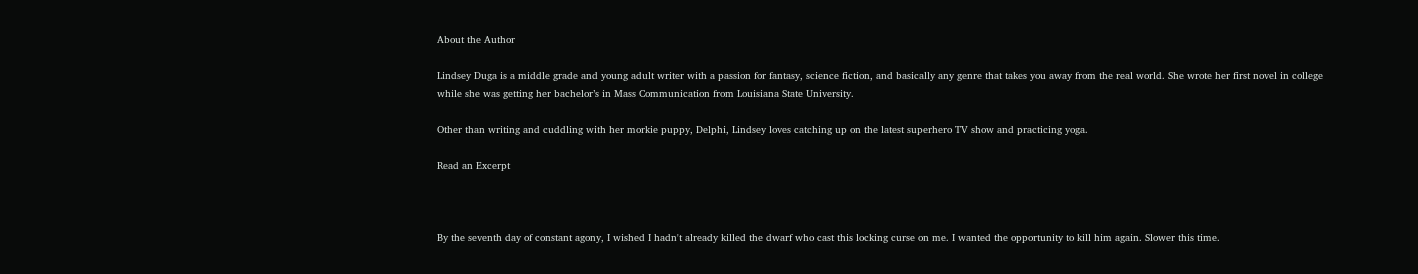About the Author

Lindsey Duga is a middle grade and young adult writer with a passion for fantasy, science fiction, and basically any genre that takes you away from the real world. She wrote her first novel in college while she was getting her bachelor’s in Mass Communication from Louisiana State University.

Other than writing and cuddling with her morkie puppy, Delphi, Lindsey loves catching up on the latest superhero TV show and practicing yoga.

Read an Excerpt



By the seventh day of constant agony, I wished I hadn't already killed the dwarf who cast this locking curse on me. I wanted the opportunity to kill him again. Slower this time.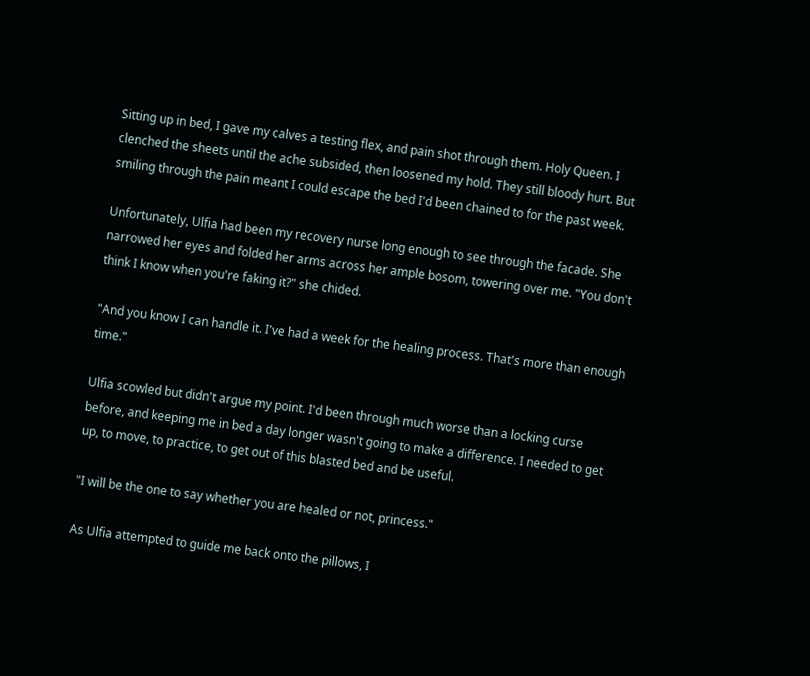Sitting up in bed, I gave my calves a testing flex, and pain shot through them. Holy Queen. I clenched the sheets until the ache subsided, then loosened my hold. They still bloody hurt. But smiling through the pain meant I could escape the bed I'd been chained to for the past week.

Unfortunately, Ulfia had been my recovery nurse long enough to see through the facade. She narrowed her eyes and folded her arms across her ample bosom, towering over me. "You don't think I know when you're faking it?" she chided.

"And you know I can handle it. I've had a week for the healing process. That's more than enough time."

Ulfia scowled but didn't argue my point. I'd been through much worse than a locking curse before, and keeping me in bed a day longer wasn't going to make a difference. I needed to get up, to move, to practice, to get out of this blasted bed and be useful.

"I will be the one to say whether you are healed or not, princess."

As Ulfia attempted to guide me back onto the pillows, I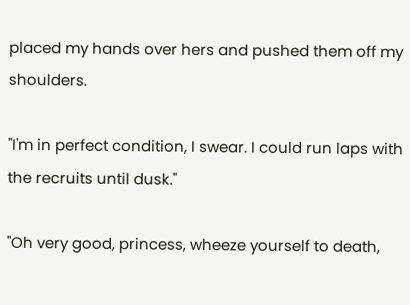placed my hands over hers and pushed them off my shoulders.

"I'm in perfect condition, I swear. I could run laps with the recruits until dusk."

"Oh very good, princess, wheeze yourself to death,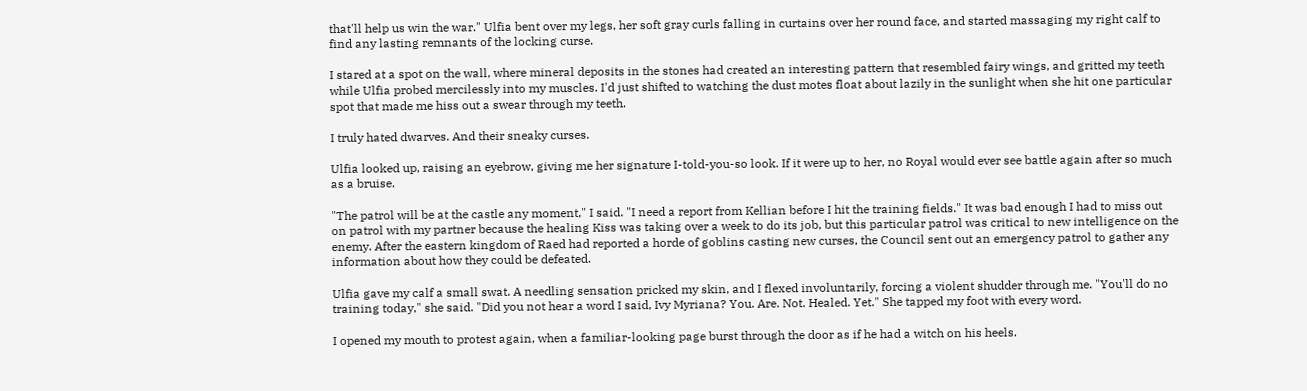that'll help us win the war." Ulfia bent over my legs, her soft gray curls falling in curtains over her round face, and started massaging my right calf to find any lasting remnants of the locking curse.

I stared at a spot on the wall, where mineral deposits in the stones had created an interesting pattern that resembled fairy wings, and gritted my teeth while Ulfia probed mercilessly into my muscles. I'd just shifted to watching the dust motes float about lazily in the sunlight when she hit one particular spot that made me hiss out a swear through my teeth.

I truly hated dwarves. And their sneaky curses.

Ulfia looked up, raising an eyebrow, giving me her signature I-told-you-so look. If it were up to her, no Royal would ever see battle again after so much as a bruise.

"The patrol will be at the castle any moment," I said. "I need a report from Kellian before I hit the training fields." It was bad enough I had to miss out on patrol with my partner because the healing Kiss was taking over a week to do its job, but this particular patrol was critical to new intelligence on the enemy. After the eastern kingdom of Raed had reported a horde of goblins casting new curses, the Council sent out an emergency patrol to gather any information about how they could be defeated.

Ulfia gave my calf a small swat. A needling sensation pricked my skin, and I flexed involuntarily, forcing a violent shudder through me. "You'll do no training today," she said. "Did you not hear a word I said, Ivy Myriana? You. Are. Not. Healed. Yet." She tapped my foot with every word.

I opened my mouth to protest again, when a familiar-looking page burst through the door as if he had a witch on his heels.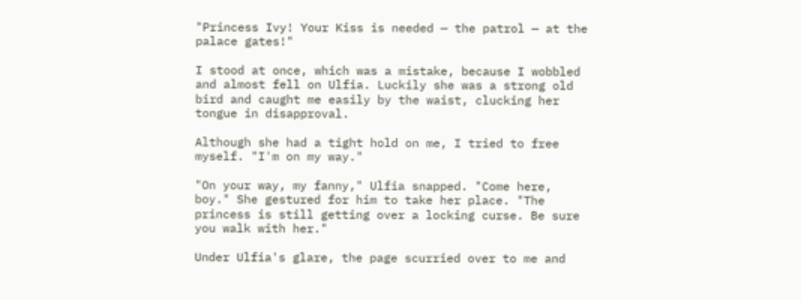"Princess Ivy! Your Kiss is needed — the patrol — at the palace gates!"

I stood at once, which was a mistake, because I wobbled and almost fell on Ulfia. Luckily she was a strong old bird and caught me easily by the waist, clucking her tongue in disapproval.

Although she had a tight hold on me, I tried to free myself. "I'm on my way."

"On your way, my fanny," Ulfia snapped. "Come here, boy." She gestured for him to take her place. "The princess is still getting over a locking curse. Be sure you walk with her."

Under Ulfia's glare, the page scurried over to me and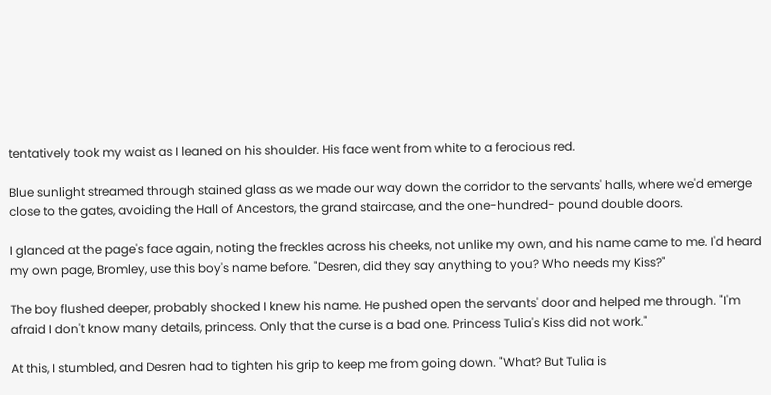tentatively took my waist as I leaned on his shoulder. His face went from white to a ferocious red.

Blue sunlight streamed through stained glass as we made our way down the corridor to the servants' halls, where we'd emerge close to the gates, avoiding the Hall of Ancestors, the grand staircase, and the one-hundred- pound double doors.

I glanced at the page's face again, noting the freckles across his cheeks, not unlike my own, and his name came to me. I'd heard my own page, Bromley, use this boy's name before. "Desren, did they say anything to you? Who needs my Kiss?"

The boy flushed deeper, probably shocked I knew his name. He pushed open the servants' door and helped me through. "I'm afraid I don't know many details, princess. Only that the curse is a bad one. Princess Tulia's Kiss did not work."

At this, I stumbled, and Desren had to tighten his grip to keep me from going down. "What? But Tulia is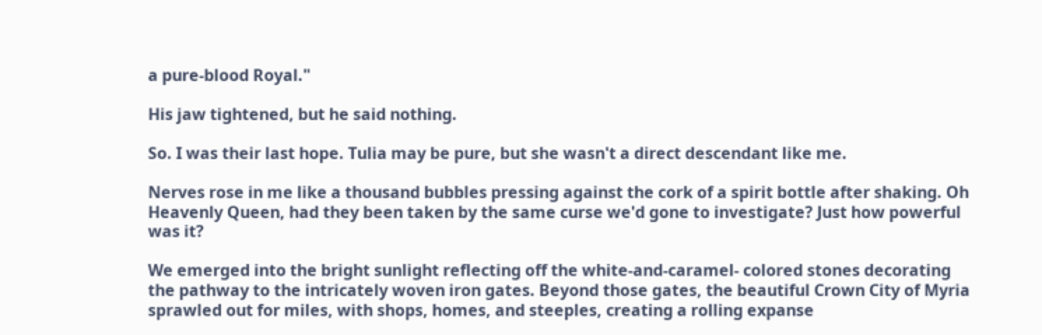a pure-blood Royal."

His jaw tightened, but he said nothing.

So. I was their last hope. Tulia may be pure, but she wasn't a direct descendant like me.

Nerves rose in me like a thousand bubbles pressing against the cork of a spirit bottle after shaking. Oh Heavenly Queen, had they been taken by the same curse we'd gone to investigate? Just how powerful was it?

We emerged into the bright sunlight reflecting off the white-and-caramel- colored stones decorating the pathway to the intricately woven iron gates. Beyond those gates, the beautiful Crown City of Myria sprawled out for miles, with shops, homes, and steeples, creating a rolling expanse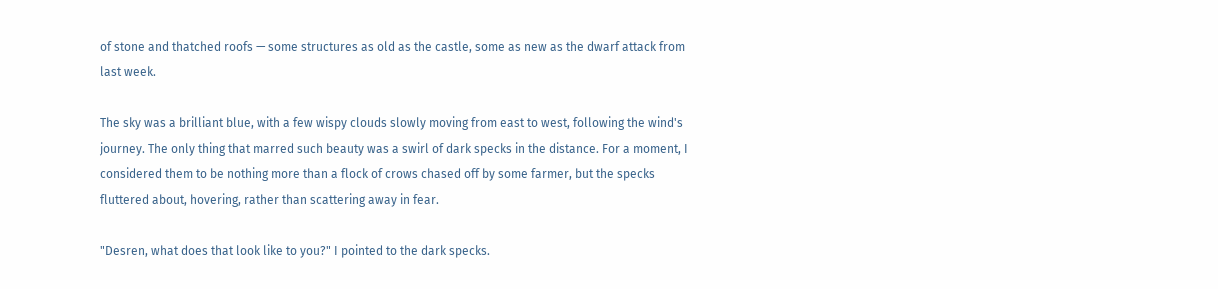of stone and thatched roofs — some structures as old as the castle, some as new as the dwarf attack from last week.

The sky was a brilliant blue, with a few wispy clouds slowly moving from east to west, following the wind's journey. The only thing that marred such beauty was a swirl of dark specks in the distance. For a moment, I considered them to be nothing more than a flock of crows chased off by some farmer, but the specks fluttered about, hovering, rather than scattering away in fear.

"Desren, what does that look like to you?" I pointed to the dark specks.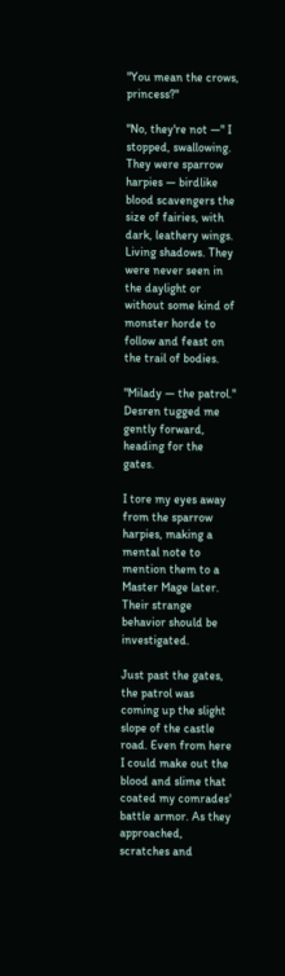"You mean the crows, princess?"

"No, they're not —" I stopped, swallowing. They were sparrow harpies — birdlike blood scavengers the size of fairies, with dark, leathery wings. Living shadows. They were never seen in the daylight or without some kind of monster horde to follow and feast on the trail of bodies.

"Milady — the patrol." Desren tugged me gently forward, heading for the gates.

I tore my eyes away from the sparrow harpies, making a mental note to mention them to a Master Mage later. Their strange behavior should be investigated.

Just past the gates, the patrol was coming up the slight slope of the castle road. Even from here I could make out the blood and slime that coated my comrades' battle armor. As they approached, scratches and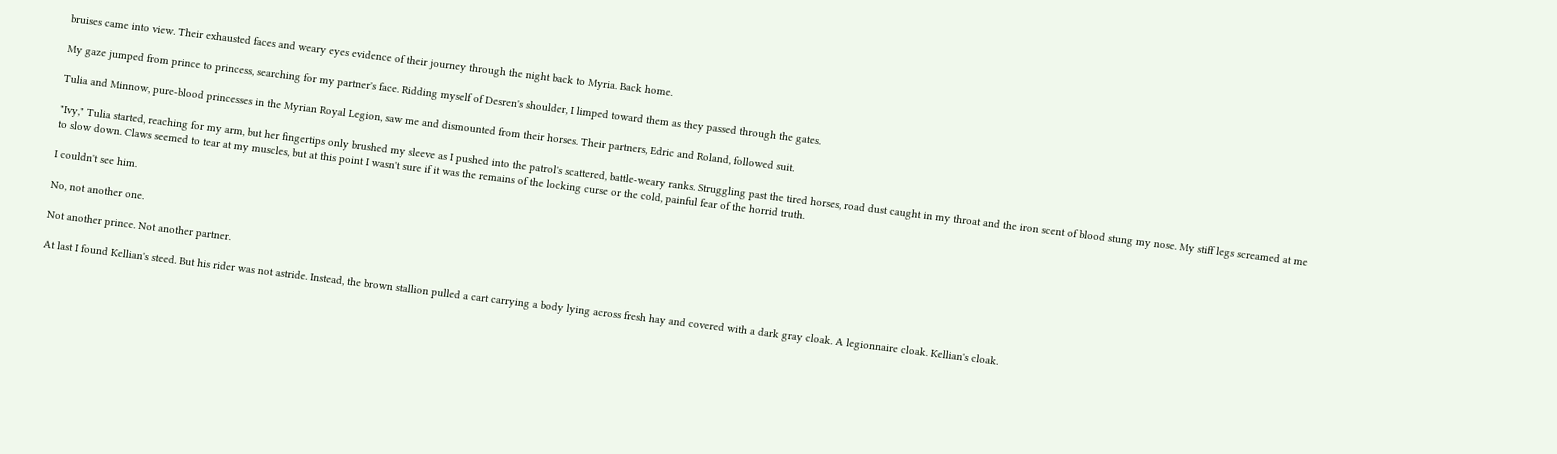bruises came into view. Their exhausted faces and weary eyes evidence of their journey through the night back to Myria. Back home.

My gaze jumped from prince to princess, searching for my partner's face. Ridding myself of Desren's shoulder, I limped toward them as they passed through the gates.

Tulia and Minnow, pure-blood princesses in the Myrian Royal Legion, saw me and dismounted from their horses. Their partners, Edric and Roland, followed suit.

"Ivy," Tulia started, reaching for my arm, but her fingertips only brushed my sleeve as I pushed into the patrol's scattered, battle-weary ranks. Struggling past the tired horses, road dust caught in my throat and the iron scent of blood stung my nose. My stiff legs screamed at me to slow down. Claws seemed to tear at my muscles, but at this point I wasn't sure if it was the remains of the locking curse or the cold, painful fear of the horrid truth.

I couldn't see him.

No, not another one.

Not another prince. Not another partner.

At last I found Kellian's steed. But his rider was not astride. Instead, the brown stallion pulled a cart carrying a body lying across fresh hay and covered with a dark gray cloak. A legionnaire cloak. Kellian's cloak.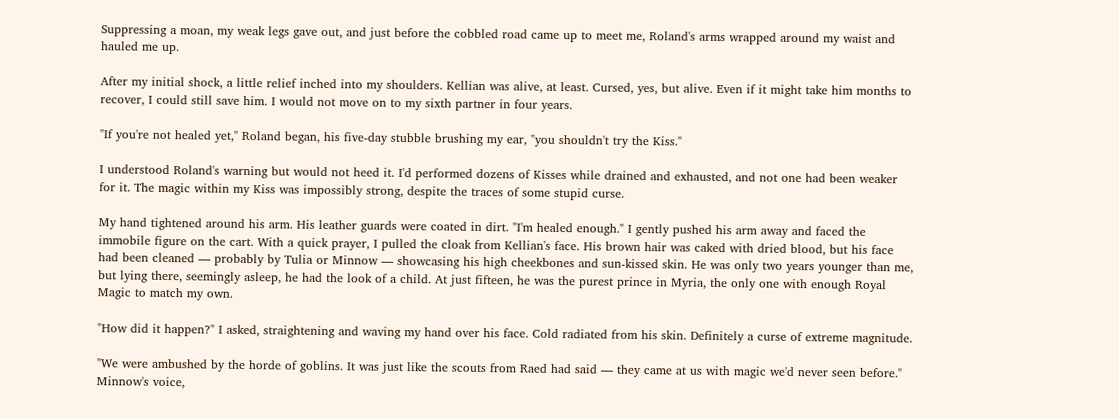Suppressing a moan, my weak legs gave out, and just before the cobbled road came up to meet me, Roland's arms wrapped around my waist and hauled me up.

After my initial shock, a little relief inched into my shoulders. Kellian was alive, at least. Cursed, yes, but alive. Even if it might take him months to recover, I could still save him. I would not move on to my sixth partner in four years.

"If you're not healed yet," Roland began, his five-day stubble brushing my ear, "you shouldn't try the Kiss."

I understood Roland's warning but would not heed it. I'd performed dozens of Kisses while drained and exhausted, and not one had been weaker for it. The magic within my Kiss was impossibly strong, despite the traces of some stupid curse.

My hand tightened around his arm. His leather guards were coated in dirt. "I'm healed enough." I gently pushed his arm away and faced the immobile figure on the cart. With a quick prayer, I pulled the cloak from Kellian's face. His brown hair was caked with dried blood, but his face had been cleaned — probably by Tulia or Minnow — showcasing his high cheekbones and sun-kissed skin. He was only two years younger than me, but lying there, seemingly asleep, he had the look of a child. At just fifteen, he was the purest prince in Myria, the only one with enough Royal Magic to match my own.

"How did it happen?" I asked, straightening and waving my hand over his face. Cold radiated from his skin. Definitely a curse of extreme magnitude.

"We were ambushed by the horde of goblins. It was just like the scouts from Raed had said — they came at us with magic we'd never seen before." Minnow's voice,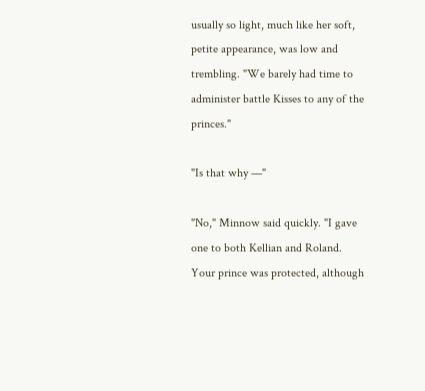usually so light, much like her soft, petite appearance, was low and trembling. "We barely had time to administer battle Kisses to any of the princes."

"Is that why —"

"No," Minnow said quickly. "I gave one to both Kellian and Roland. Your prince was protected, although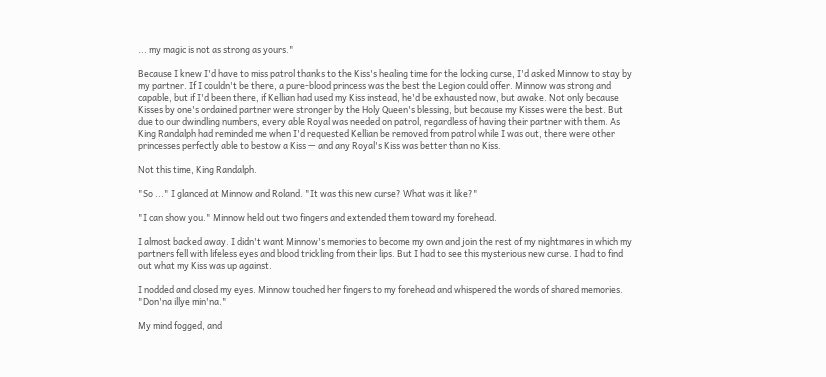... my magic is not as strong as yours."

Because I knew I'd have to miss patrol thanks to the Kiss's healing time for the locking curse, I'd asked Minnow to stay by my partner. If I couldn't be there, a pure-blood princess was the best the Legion could offer. Minnow was strong and capable, but if I'd been there, if Kellian had used my Kiss instead, he'd be exhausted now, but awake. Not only because Kisses by one's ordained partner were stronger by the Holy Queen's blessing, but because my Kisses were the best. But due to our dwindling numbers, every able Royal was needed on patrol, regardless of having their partner with them. As King Randalph had reminded me when I'd requested Kellian be removed from patrol while I was out, there were other princesses perfectly able to bestow a Kiss — and any Royal's Kiss was better than no Kiss.

Not this time, King Randalph.

"So ..." I glanced at Minnow and Roland. "It was this new curse? What was it like?"

"I can show you." Minnow held out two fingers and extended them toward my forehead.

I almost backed away. I didn't want Minnow's memories to become my own and join the rest of my nightmares in which my partners fell with lifeless eyes and blood trickling from their lips. But I had to see this mysterious new curse. I had to find out what my Kiss was up against.

I nodded and closed my eyes. Minnow touched her fingers to my forehead and whispered the words of shared memories. "Don'na illye min'na."

My mind fogged, and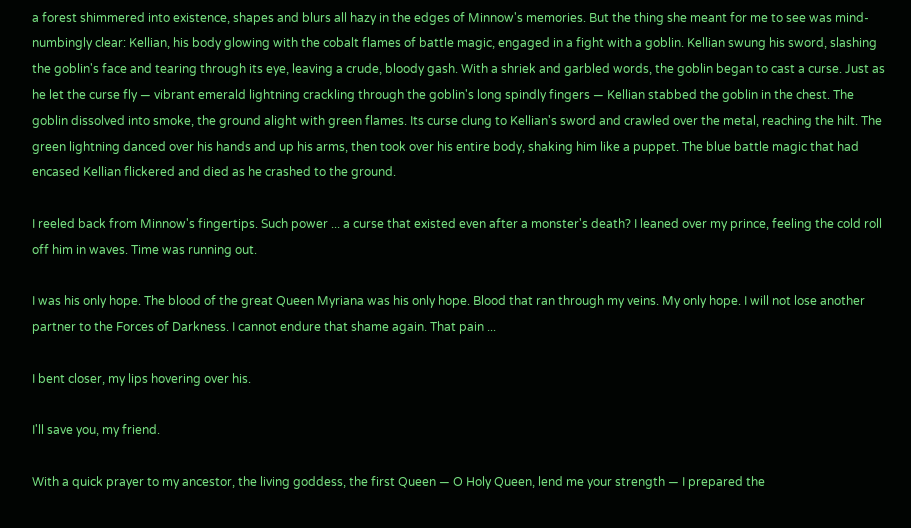a forest shimmered into existence, shapes and blurs all hazy in the edges of Minnow's memories. But the thing she meant for me to see was mind-numbingly clear: Kellian, his body glowing with the cobalt flames of battle magic, engaged in a fight with a goblin. Kellian swung his sword, slashing the goblin's face and tearing through its eye, leaving a crude, bloody gash. With a shriek and garbled words, the goblin began to cast a curse. Just as he let the curse fly — vibrant emerald lightning crackling through the goblin's long spindly fingers — Kellian stabbed the goblin in the chest. The goblin dissolved into smoke, the ground alight with green flames. Its curse clung to Kellian's sword and crawled over the metal, reaching the hilt. The green lightning danced over his hands and up his arms, then took over his entire body, shaking him like a puppet. The blue battle magic that had encased Kellian flickered and died as he crashed to the ground.

I reeled back from Minnow's fingertips. Such power ... a curse that existed even after a monster's death? I leaned over my prince, feeling the cold roll off him in waves. Time was running out.

I was his only hope. The blood of the great Queen Myriana was his only hope. Blood that ran through my veins. My only hope. I will not lose another partner to the Forces of Darkness. I cannot endure that shame again. That pain ...

I bent closer, my lips hovering over his.

I'll save you, my friend.

With a quick prayer to my ancestor, the living goddess, the first Queen — O Holy Queen, lend me your strength — I prepared the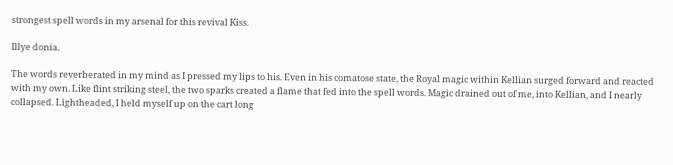strongest spell words in my arsenal for this revival Kiss.

Illye donia.

The words reverberated in my mind as I pressed my lips to his. Even in his comatose state, the Royal magic within Kellian surged forward and reacted with my own. Like flint striking steel, the two sparks created a flame that fed into the spell words. Magic drained out of me, into Kellian, and I nearly collapsed. Lightheaded, I held myself up on the cart long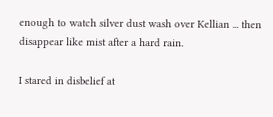enough to watch silver dust wash over Kellian ... then disappear like mist after a hard rain.

I stared in disbelief at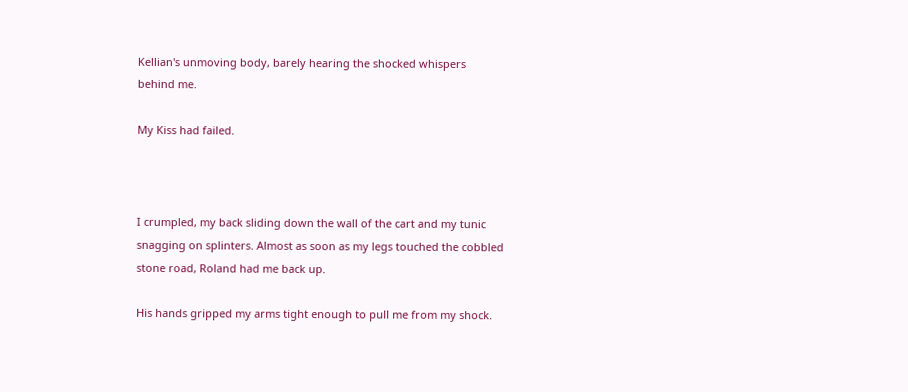Kellian's unmoving body, barely hearing the shocked whispers behind me.

My Kiss had failed.



I crumpled, my back sliding down the wall of the cart and my tunic snagging on splinters. Almost as soon as my legs touched the cobbled stone road, Roland had me back up.

His hands gripped my arms tight enough to pull me from my shock.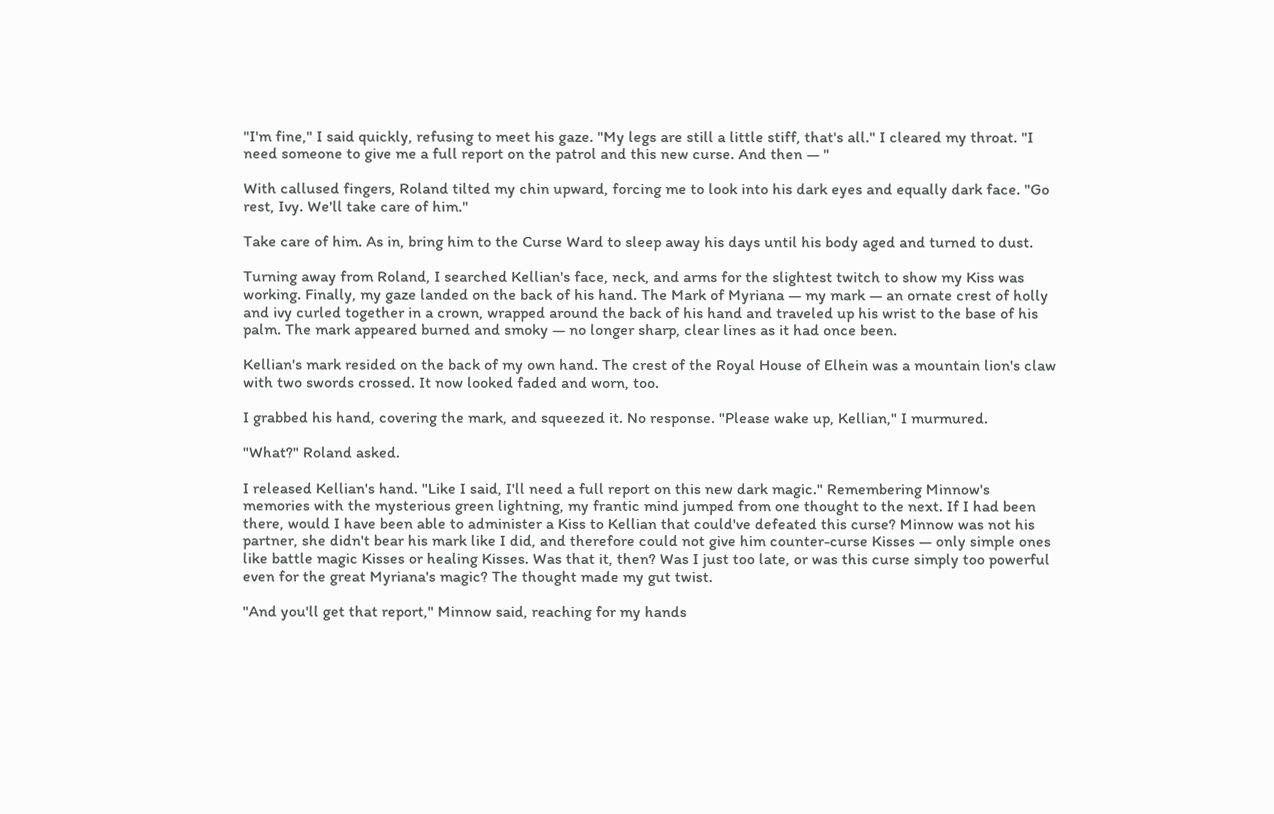"I'm fine," I said quickly, refusing to meet his gaze. "My legs are still a little stiff, that's all." I cleared my throat. "I need someone to give me a full report on the patrol and this new curse. And then — "

With callused fingers, Roland tilted my chin upward, forcing me to look into his dark eyes and equally dark face. "Go rest, Ivy. We'll take care of him."

Take care of him. As in, bring him to the Curse Ward to sleep away his days until his body aged and turned to dust.

Turning away from Roland, I searched Kellian's face, neck, and arms for the slightest twitch to show my Kiss was working. Finally, my gaze landed on the back of his hand. The Mark of Myriana — my mark — an ornate crest of holly and ivy curled together in a crown, wrapped around the back of his hand and traveled up his wrist to the base of his palm. The mark appeared burned and smoky — no longer sharp, clear lines as it had once been.

Kellian's mark resided on the back of my own hand. The crest of the Royal House of Elhein was a mountain lion's claw with two swords crossed. It now looked faded and worn, too.

I grabbed his hand, covering the mark, and squeezed it. No response. "Please wake up, Kellian," I murmured.

"What?" Roland asked.

I released Kellian's hand. "Like I said, I'll need a full report on this new dark magic." Remembering Minnow's memories with the mysterious green lightning, my frantic mind jumped from one thought to the next. If I had been there, would I have been able to administer a Kiss to Kellian that could've defeated this curse? Minnow was not his partner, she didn't bear his mark like I did, and therefore could not give him counter-curse Kisses — only simple ones like battle magic Kisses or healing Kisses. Was that it, then? Was I just too late, or was this curse simply too powerful even for the great Myriana's magic? The thought made my gut twist.

"And you'll get that report," Minnow said, reaching for my hands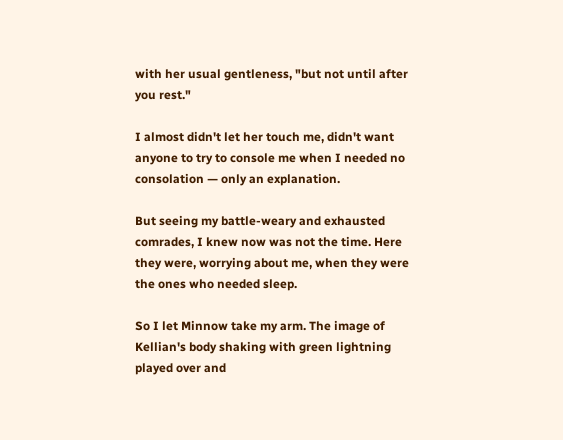with her usual gentleness, "but not until after you rest."

I almost didn't let her touch me, didn't want anyone to try to console me when I needed no consolation — only an explanation.

But seeing my battle-weary and exhausted comrades, I knew now was not the time. Here they were, worrying about me, when they were the ones who needed sleep.

So I let Minnow take my arm. The image of Kellian's body shaking with green lightning played over and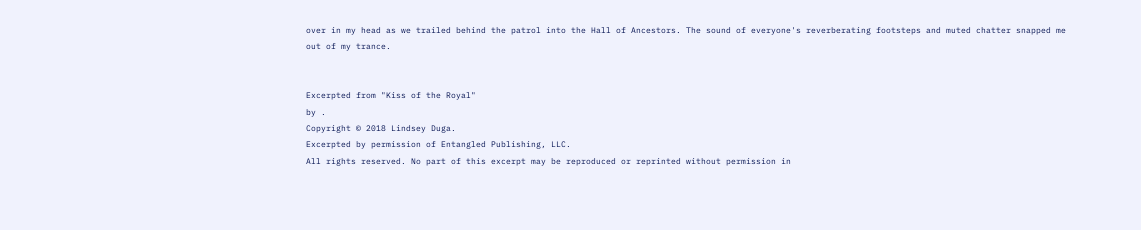over in my head as we trailed behind the patrol into the Hall of Ancestors. The sound of everyone's reverberating footsteps and muted chatter snapped me out of my trance.


Excerpted from "Kiss of the Royal"
by .
Copyright © 2018 Lindsey Duga.
Excerpted by permission of Entangled Publishing, LLC.
All rights reserved. No part of this excerpt may be reproduced or reprinted without permission in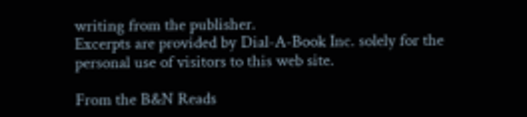writing from the publisher.
Excerpts are provided by Dial-A-Book Inc. solely for the personal use of visitors to this web site.

From the B&N Reads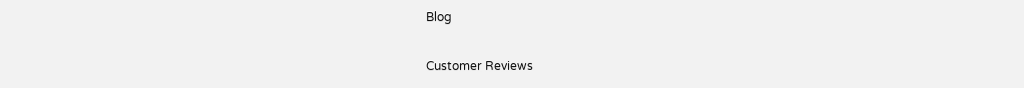Blog

Customer Reviews